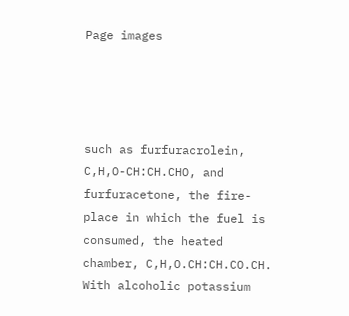Page images




such as furfuracrolein, C,H,O-CH:CH.CHO, and furfuracetone, the fire-place in which the fuel is consumed, the heated chamber, C,H,O.CH:CH.CO.CH. With alcoholic potassium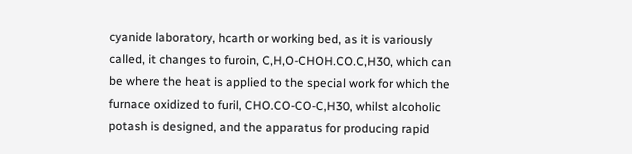cyanide laboratory, hcarth or working bed, as it is variously called, it changes to furoin, C,H,O-CHOH.CO.C,H30, which can be where the heat is applied to the special work for which the furnace oxidized to furil, CHO.CO-CO-C,H30, whilst alcoholic potash is designed, and the apparatus for producing rapid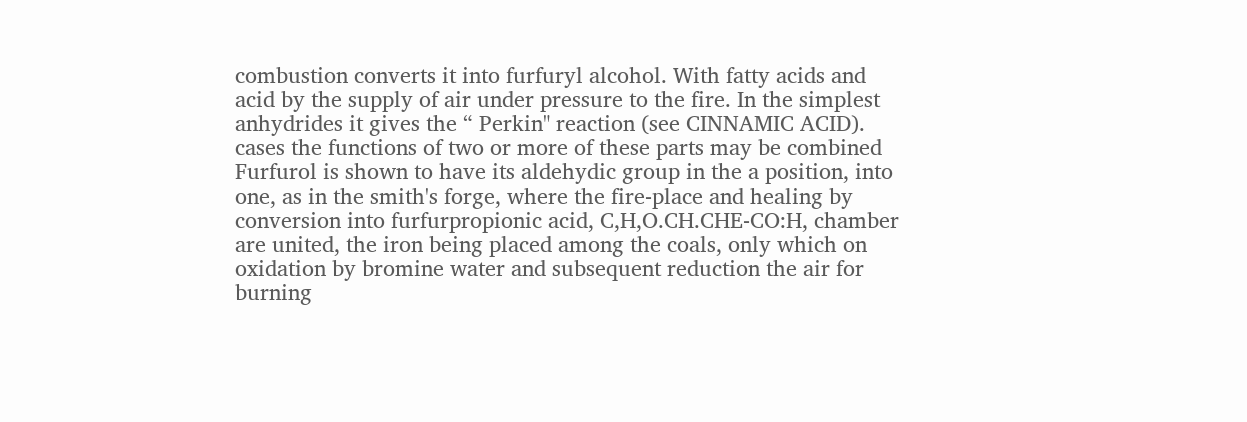combustion converts it into furfuryl alcohol. With fatty acids and acid by the supply of air under pressure to the fire. In the simplest anhydrides it gives the “ Perkin" reaction (see CINNAMIC ACID). cases the functions of two or more of these parts may be combined Furfurol is shown to have its aldehydic group in the a position, into one, as in the smith's forge, where the fire-place and healing by conversion into furfurpropionic acid, C,H,O.CH.CHE-CO:H, chamber are united, the iron being placed among the coals, only which on oxidation by bromine water and subsequent reduction the air for burning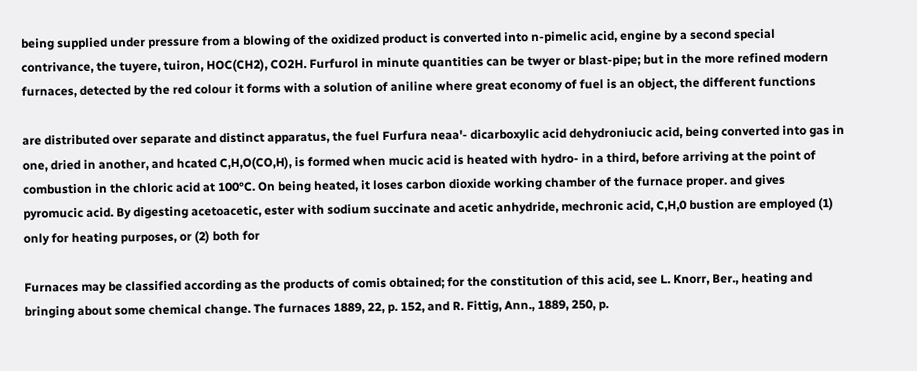being supplied under pressure from a blowing of the oxidized product is converted into n-pimelic acid, engine by a second special contrivance, the tuyere, tuiron, HOC(CH2), CO2H. Furfurol in minute quantities can be twyer or blast-pipe; but in the more refined modern furnaces, detected by the red colour it forms with a solution of aniline where great economy of fuel is an object, the different functions

are distributed over separate and distinct apparatus, the fuel Furfura neaa'- dicarboxylic acid dehydroniucic acid, being converted into gas in one, dried in another, and hcated C,H,O(CO,H), is formed when mucic acid is heated with hydro- in a third, before arriving at the point of combustion in the chloric acid at 100°C. On being heated, it loses carbon dioxide working chamber of the furnace proper. and gives pyromucic acid. By digesting acetoacetic, ester with sodium succinate and acetic anhydride, mechronic acid, C,H,0 bustion are employed (1) only for heating purposes, or (2) both for

Furnaces may be classified according as the products of comis obtained; for the constitution of this acid, see L. Knorr, Ber., heating and bringing about some chemical change. The furnaces 1889, 22, p. 152, and R. Fittig, Ann., 1889, 250, p.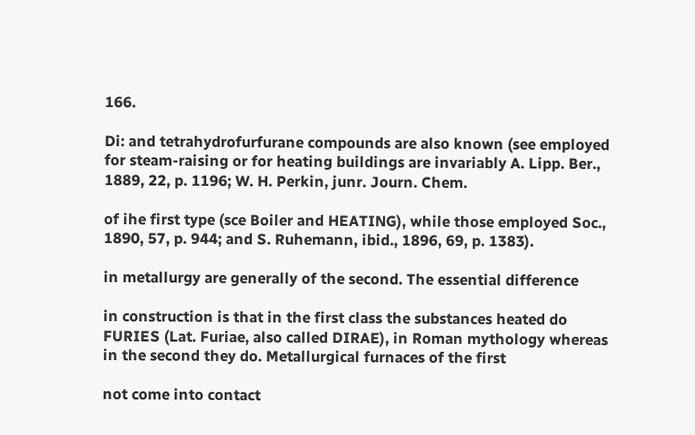166.

Di: and tetrahydrofurfurane compounds are also known (see employed for steam-raising or for heating buildings are invariably A. Lipp. Ber., 1889, 22, p. 1196; W. H. Perkin, junr. Journ. Chem.

of ihe first type (sce Boiler and HEATING), while those employed Soc., 1890, 57, p. 944; and S. Ruhemann, ibid., 1896, 69, p. 1383).

in metallurgy are generally of the second. The essential difference

in construction is that in the first class the substances heated do FURIES (Lat. Furiae, also called DIRAE), in Roman mythology whereas in the second they do. Metallurgical furnaces of the first

not come into contact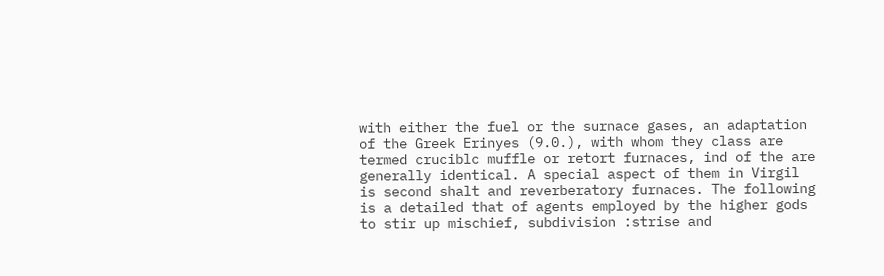with either the fuel or the surnace gases, an adaptation of the Greek Erinyes (9.0.), with whom they class are termed cruciblc muffle or retort furnaces, ind of the are generally identical. A special aspect of them in Virgil is second shalt and reverberatory furnaces. The following is a detailed that of agents employed by the higher gods to stir up mischief, subdivision :strise and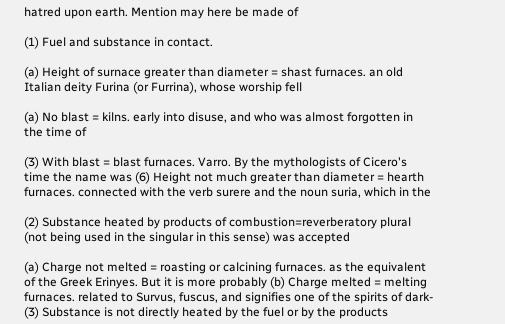hatred upon earth. Mention may here be made of

(1) Fuel and substance in contact.

(a) Height of surnace greater than diameter = shast furnaces. an old Italian deity Furina (or Furrina), whose worship fell

(a) No blast = kilns. early into disuse, and who was almost forgotten in the time of

(3) With blast = blast furnaces. Varro. By the mythologists of Cicero's time the name was (6) Height not much greater than diameter = hearth furnaces. connected with the verb surere and the noun suria, which in the

(2) Substance heated by products of combustion=reverberatory plural (not being used in the singular in this sense) was accepted

(a) Charge not melted = roasting or calcining furnaces. as the equivalent of the Greek Erinyes. But it is more probably (b) Charge melted = melting furnaces. related to Survus, fuscus, and signifies one of the spirits of dark- (3) Substance is not directly heated by the fuel or by the products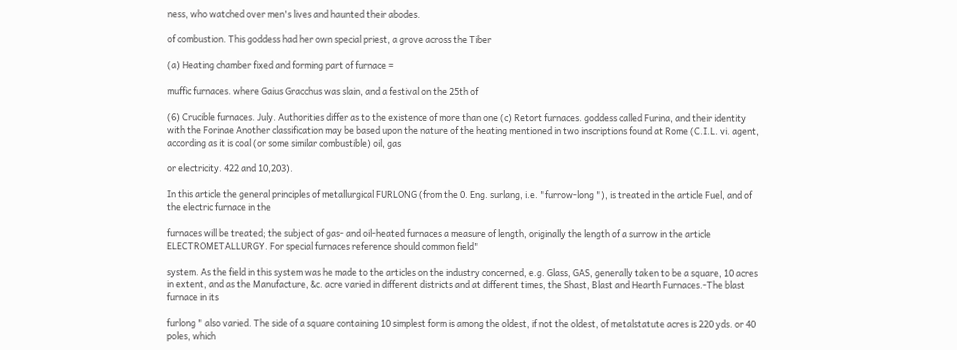ness, who watched over men's lives and haunted their abodes.

of combustion. This goddess had her own special priest, a grove across the Tiber

(a) Heating chamber fixed and forming part of furnace =

muffic furnaces. where Gaius Gracchus was slain, and a festival on the 25th of

(6) Crucible furnaces. July. Authorities differ as to the existence of more than one (c) Retort furnaces. goddess called Furina, and their identity with the Forinae Another classification may be based upon the nature of the heating mentioned in two inscriptions found at Rome (C.I.L. vi. agent, according as it is coal (or some similar combustible) oil, gas

or electricity. 422 and 10,203).

In this article the general principles of metallurgical FURLONG (from the 0. Eng. surlang, i.e. "furrow-long "), is treated in the article Fuel, and of the electric furnace in the

furnaces will be treated; the subject of gas- and oil-heated furnaces a measure of length, originally the length of a surrow in the article ELECTROMETALLURGY. For special furnaces reference should common field"

system. As the field in this system was he made to the articles on the industry concerned, e.g. Glass, GAS, generally taken to be a square, 10 acres in extent, and as the Manufacture, &c. acre varied in different districts and at different times, the Shast, Blast and Hearth Furnaces.-The blast furnace in its

furlong " also varied. The side of a square containing 10 simplest form is among the oldest, if not the oldest, of metalstatute acres is 220 yds. or 40 poles, which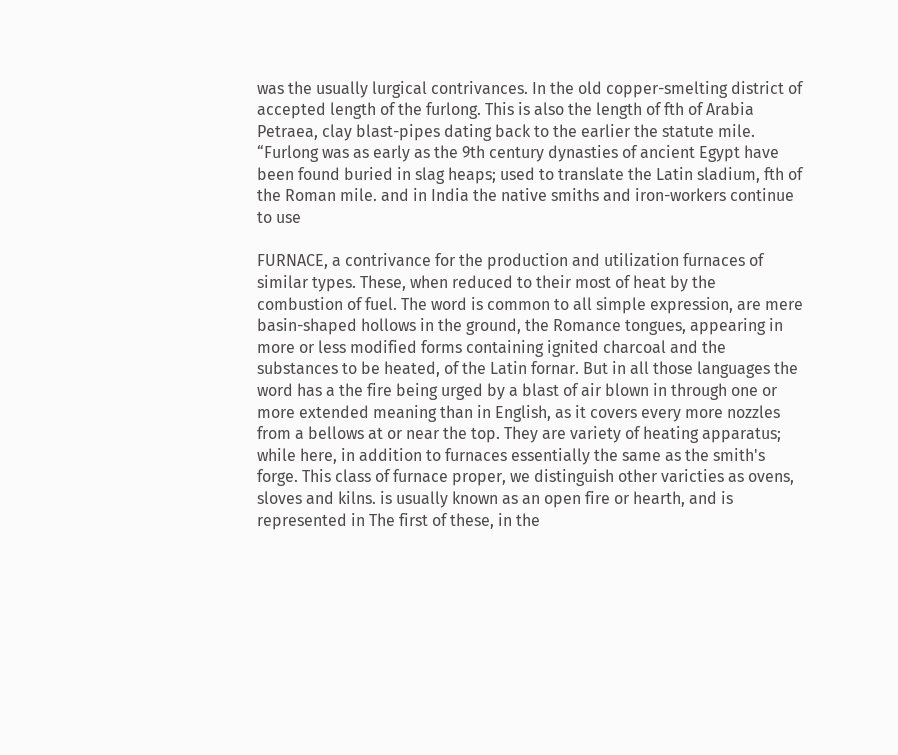was the usually lurgical contrivances. In the old copper-smelting district of accepted length of the furlong. This is also the length of fth of Arabia Petraea, clay blast-pipes dating back to the earlier the statute mile. “Furlong was as early as the 9th century dynasties of ancient Egypt have been found buried in slag heaps; used to translate the Latin sladium, fth of the Roman mile. and in India the native smiths and iron-workers continue to use

FURNACE, a contrivance for the production and utilization furnaces of similar types. These, when reduced to their most of heat by the combustion of fuel. The word is common to all simple expression, are mere basin-shaped hollows in the ground, the Romance tongues, appearing in more or less modified forms containing ignited charcoal and the substances to be heated, of the Latin fornar. But in all those languages the word has a the fire being urged by a blast of air blown in through one or more extended meaning than in English, as it covers every more nozzles from a bellows at or near the top. They are variety of heating apparatus; while here, in addition to furnaces essentially the same as the smith's forge. This class of furnace proper, we distinguish other varicties as ovens, sloves and kilns. is usually known as an open fire or hearth, and is represented in The first of these, in the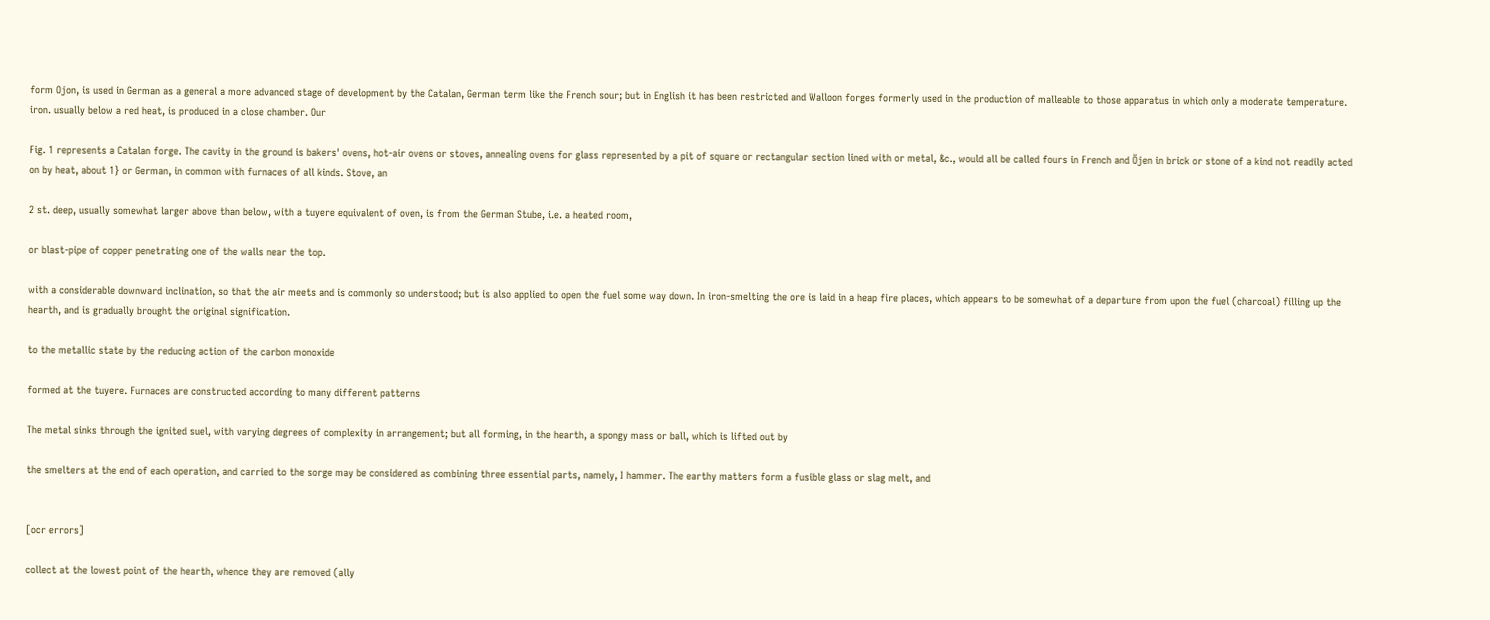form Ojon, is used in German as a general a more advanced stage of development by the Catalan, German term like the French sour; but in English it has been restricted and Walloon forges formerly used in the production of malleable to those apparatus in which only a moderate temperature. iron. usually below a red heat, is produced in a close chamber. Our

Fig. 1 represents a Catalan forge. The cavity in the ground is bakers' ovens, hot-air ovens or stoves, annealing ovens for glass represented by a pit of square or rectangular section lined with or metal, &c., would all be called fours in French and Öjen in brick or stone of a kind not readily acted on by heat, about 1} or German, in common with furnaces of all kinds. Stove, an

2 st. deep, usually somewhat larger above than below, with a tuyere equivalent of oven, is from the German Stube, i.e. a heated room,

or blast-pipe of copper penetrating one of the walls near the top.

with a considerable downward inclination, so that the air meets and is commonly so understood; but is also applied to open the fuel some way down. In iron-smelting the ore is laid in a heap fire places, which appears to be somewhat of a departure from upon the fuel (charcoal) filling up the hearth, and is gradually brought the original signification.

to the metallic state by the reducing action of the carbon monoxide

formed at the tuyere. Furnaces are constructed according to many different patterns

The metal sinks through the ignited suel, with varying degrees of complexity in arrangement; but all forming, in the hearth, a spongy mass or ball, which is lifted out by

the smelters at the end of each operation, and carried to the sorge may be considered as combining three essential parts, namely, I hammer. The earthy matters form a fusible glass or slag melt, and


[ocr errors]

collect at the lowest point of the hearth, whence they are removed (ally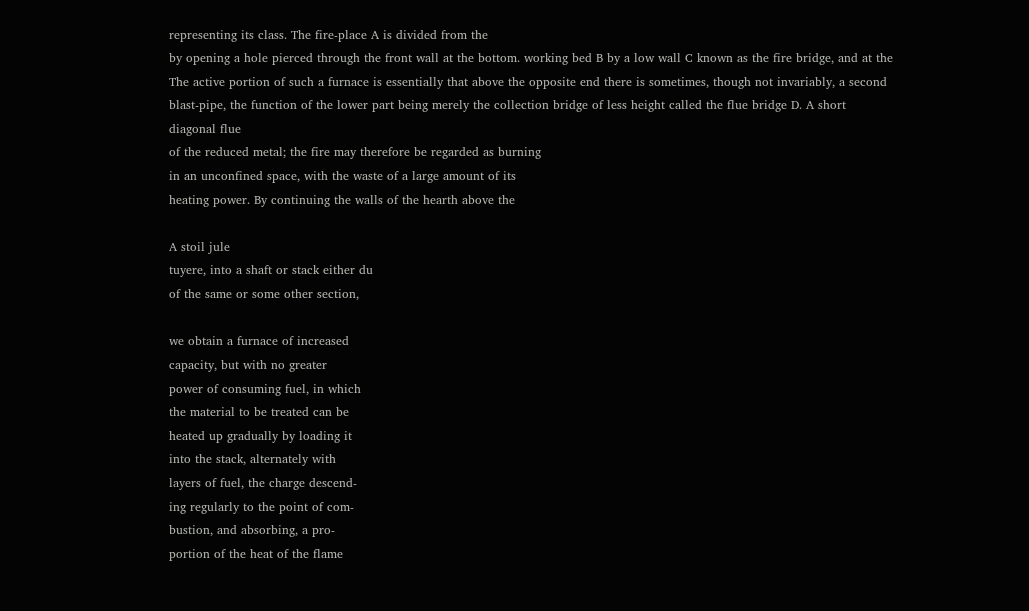representing its class. The fire-place A is divided from the
by opening a hole pierced through the front wall at the bottom. working bed B by a low wall C known as the fire bridge, and at the
The active portion of such a furnace is essentially that above the opposite end there is sometimes, though not invariably, a second
blast-pipe, the function of the lower part being merely the collection bridge of less height called the flue bridge D. A short diagonal flue
of the reduced metal; the fire may therefore be regarded as burning
in an unconfined space, with the waste of a large amount of its
heating power. By continuing the walls of the hearth above the

A stoil jule
tuyere, into a shaft or stack either du
of the same or some other section,

we obtain a furnace of increased
capacity, but with no greater
power of consuming fuel, in which
the material to be treated can be
heated up gradually by loading it
into the stack, alternately with
layers of fuel, the charge descend-
ing regularly to the point of com-
bustion, and absorbing, a pro-
portion of the heat of the flame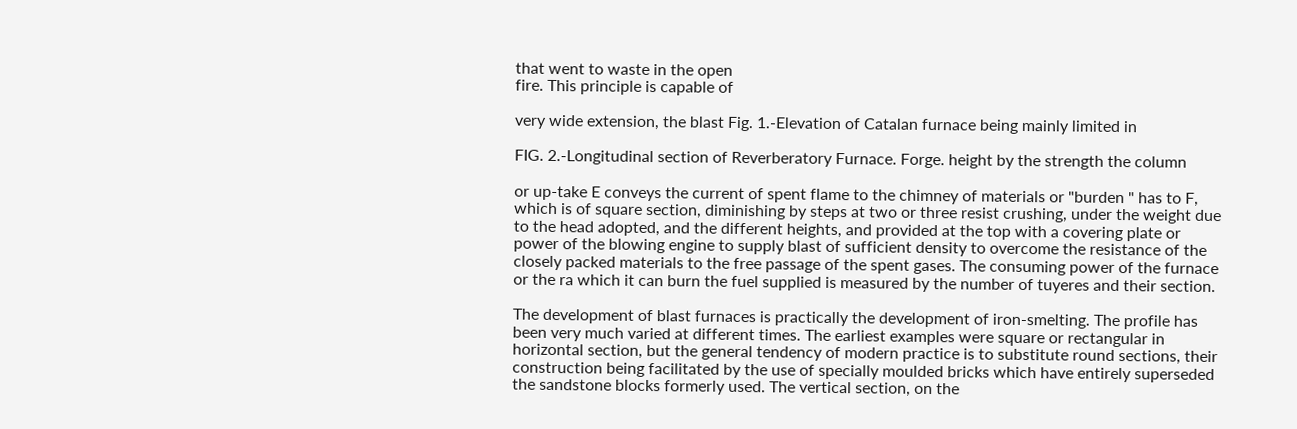that went to waste in the open
fire. This principle is capable of

very wide extension, the blast Fig. 1.-Elevation of Catalan furnace being mainly limited in

FIG. 2.-Longitudinal section of Reverberatory Furnace. Forge. height by the strength the column

or up-take E conveys the current of spent flame to the chimney of materials or "burden " has to F, which is of square section, diminishing by steps at two or three resist crushing, under the weight due to the head adopted, and the different heights, and provided at the top with a covering plate or power of the blowing engine to supply blast of sufficient density to overcome the resistance of the closely packed materials to the free passage of the spent gases. The consuming power of the furnace or the ra which it can burn the fuel supplied is measured by the number of tuyeres and their section.

The development of blast furnaces is practically the development of iron-smelting. The profile has been very much varied at different times. The earliest examples were square or rectangular in horizontal section, but the general tendency of modern practice is to substitute round sections, their construction being facilitated by the use of specially moulded bricks which have entirely superseded the sandstone blocks formerly used. The vertical section, on the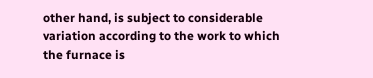other hand, is subject to considerable variation according to the work to which the furnace is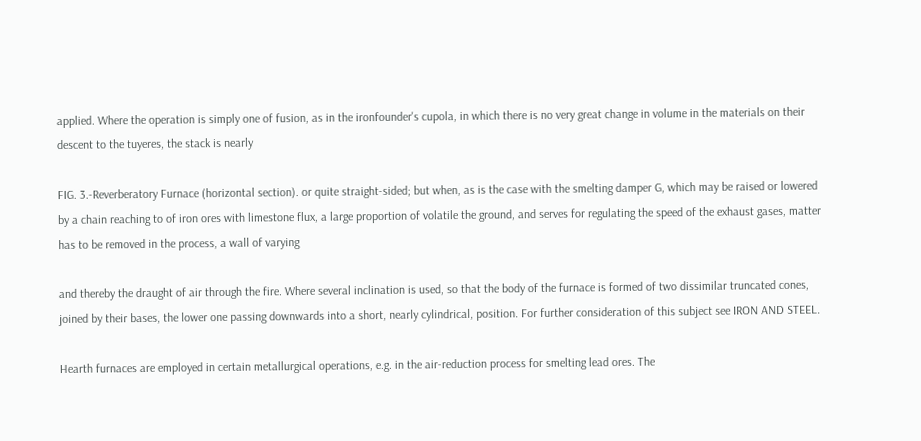applied. Where the operation is simply one of fusion, as in the ironfounder's cupola, in which there is no very great change in volume in the materials on their descent to the tuyeres, the stack is nearly

FIG. 3.-Reverberatory Furnace (horizontal section). or quite straight-sided; but when, as is the case with the smelting damper G, which may be raised or lowered by a chain reaching to of iron ores with limestone flux, a large proportion of volatile the ground, and serves for regulating the speed of the exhaust gases, matter has to be removed in the process, a wall of varying

and thereby the draught of air through the fire. Where several inclination is used, so that the body of the furnace is formed of two dissimilar truncated cones, joined by their bases, the lower one passing downwards into a short, nearly cylindrical, position. For further consideration of this subject see IRON AND STEEL.

Hearth furnaces are employed in certain metallurgical operations, e.g. in the air-reduction process for smelting lead ores. The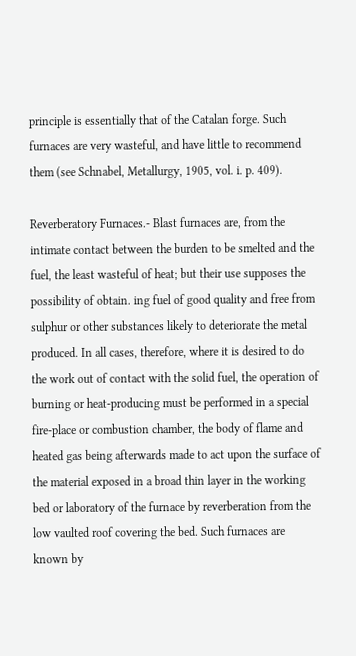principle is essentially that of the Catalan forge. Such furnaces are very wasteful, and have little to recommend them (see Schnabel, Metallurgy, 1905, vol. i. p. 409).

Reverberatory Furnaces.- Blast furnaces are, from the intimate contact between the burden to be smelted and the fuel, the least wasteful of heat; but their use supposes the possibility of obtain. ing fuel of good quality and free from sulphur or other substances likely to deteriorate the metal produced. In all cases, therefore, where it is desired to do the work out of contact with the solid fuel, the operation of burning or heat-producing must be performed in a special fire-place or combustion chamber, the body of flame and heated gas being afterwards made to act upon the surface of the material exposed in a broad thin layer in the working bed or laboratory of the furnace by reverberation from the low vaulted roof covering the bed. Such furnaces are known by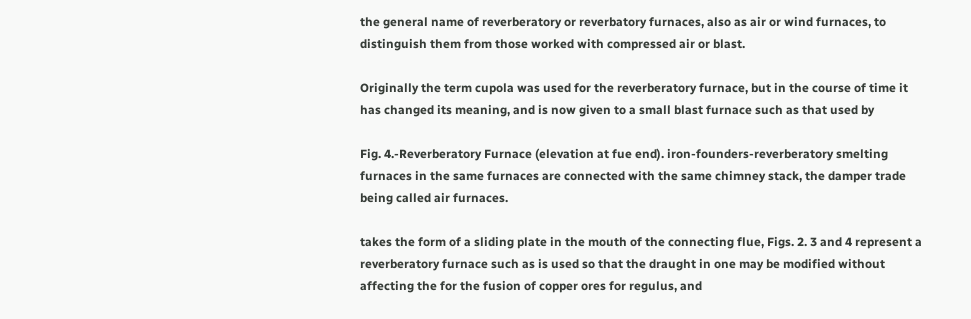the general name of reverberatory or reverbatory furnaces, also as air or wind furnaces, to distinguish them from those worked with compressed air or blast.

Originally the term cupola was used for the reverberatory furnace, but in the course of time it has changed its meaning, and is now given to a small blast furnace such as that used by

Fig. 4.-Reverberatory Furnace (elevation at fue end). iron-founders-reverberatory smelting furnaces in the same furnaces are connected with the same chimney stack, the damper trade being called air furnaces.

takes the form of a sliding plate in the mouth of the connecting flue, Figs. 2. 3 and 4 represent a reverberatory furnace such as is used so that the draught in one may be modified without affecting the for the fusion of copper ores for regulus, and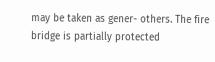may be taken as gener- others. The fire bridge is partially protected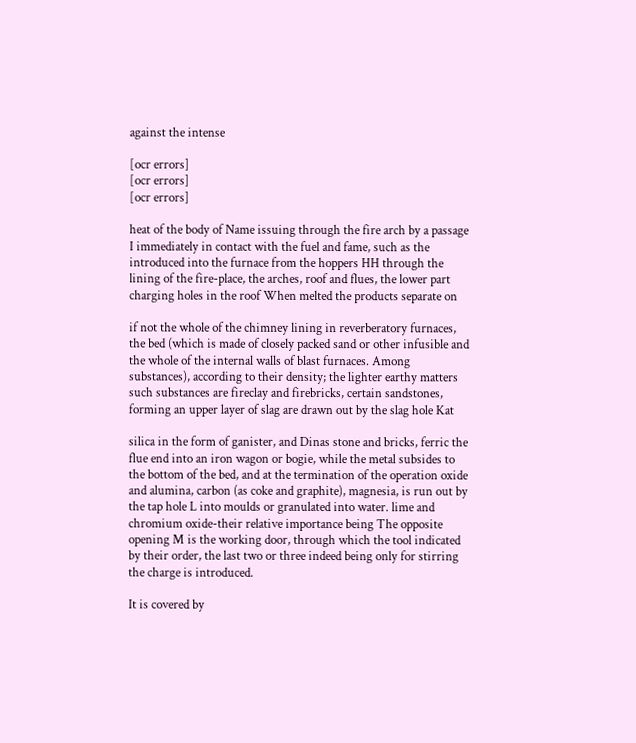against the intense

[ocr errors]
[ocr errors]
[ocr errors]

heat of the body of Name issuing through the fire arch by a passage I immediately in contact with the fuel and fame, such as the introduced into the furnace from the hoppers HH through the lining of the fire-place, the arches, roof and flues, the lower part charging holes in the roof When melted the products separate on

if not the whole of the chimney lining in reverberatory furnaces, the bed (which is made of closely packed sand or other infusible and the whole of the internal walls of blast furnaces. Among substances), according to their density; the lighter earthy matters such substances are fireclay and firebricks, certain sandstones, forming an upper layer of slag are drawn out by the slag hole Kat

silica in the form of ganister, and Dinas stone and bricks, ferric the flue end into an iron wagon or bogie, while the metal subsides to the bottom of the bed, and at the termination of the operation oxide and alumina, carbon (as coke and graphite), magnesia, is run out by the tap hole L into moulds or granulated into water. lime and chromium oxide-their relative importance being The opposite opening M is the working door, through which the tool indicated by their order, the last two or three indeed being only for stirring the charge is introduced.

It is covered by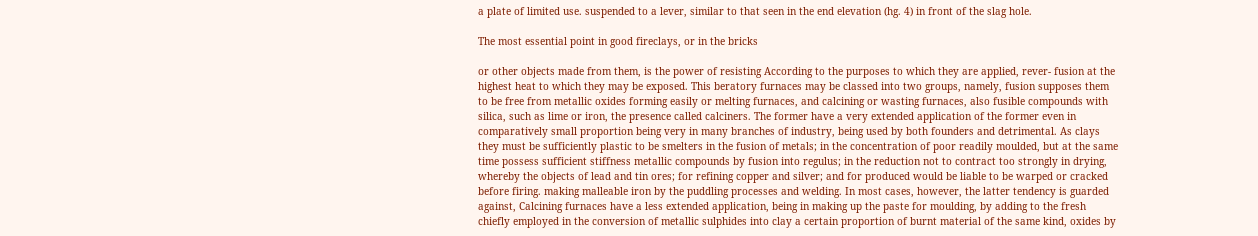a plate of limited use. suspended to a lever, similar to that seen in the end elevation (hg. 4) in front of the slag hole.

The most essential point in good fireclays, or in the bricks

or other objects made from them, is the power of resisting According to the purposes to which they are applied, rever- fusion at the highest heat to which they may be exposed. This beratory furnaces may be classed into two groups, namely, fusion supposes them to be free from metallic oxides forming easily or melting furnaces, and calcining or wasting furnaces, also fusible compounds with silica, such as lime or iron, the presence called calciners. The former have a very extended application of the former even in comparatively small proportion being very in many branches of industry, being used by both founders and detrimental. As clays they must be sufficiently plastic to be smelters in the fusion of metals; in the concentration of poor readily moulded, but at the same time possess sufficient stiffness metallic compounds by fusion into regulus; in the reduction not to contract too strongly in drying, whereby the objects of lead and tin ores; for refining copper and silver; and for produced would be liable to be warped or cracked before firing. making malleable iron by the puddling processes and welding. In most cases, however, the latter tendency is guarded against, Calcining furnaces have a less extended application, being in making up the paste for moulding, by adding to the fresh chiefly employed in the conversion of metallic sulphides into clay a certain proportion of burnt material of the same kind, oxides by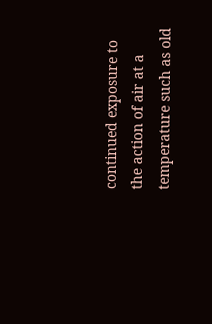continued exposure to the action of air at a temperature such as old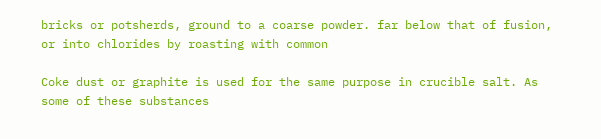bricks or potsherds, ground to a coarse powder. far below that of fusion, or into chlorides by roasting with common

Coke dust or graphite is used for the same purpose in crucible salt. As some of these substances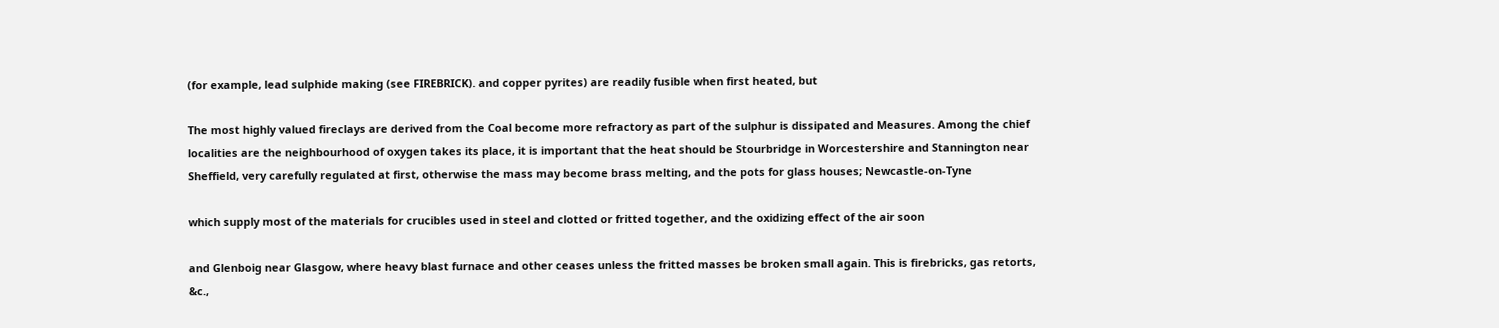(for example, lead sulphide making (see FIREBRICK). and copper pyrites) are readily fusible when first heated, but

The most highly valued fireclays are derived from the Coal become more refractory as part of the sulphur is dissipated and Measures. Among the chief localities are the neighbourhood of oxygen takes its place, it is important that the heat should be Stourbridge in Worcestershire and Stannington near Sheffield, very carefully regulated at first, otherwise the mass may become brass melting, and the pots for glass houses; Newcastle-on-Tyne

which supply most of the materials for crucibles used in steel and clotted or fritted together, and the oxidizing effect of the air soon

and Glenboig near Glasgow, where heavy blast furnace and other ceases unless the fritted masses be broken small again. This is firebricks, gas retorts, &c.,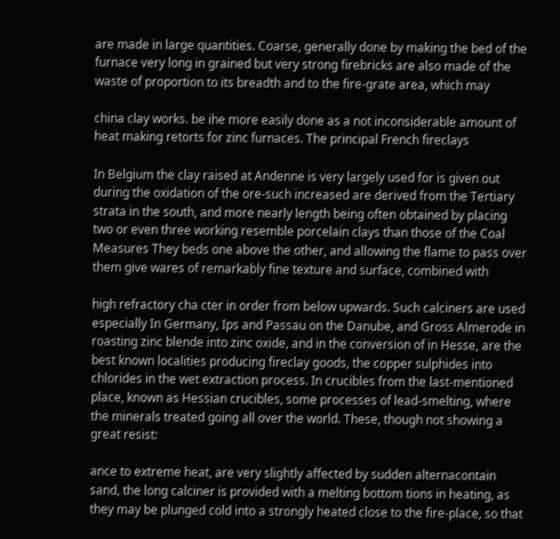are made in large quantities. Coarse, generally done by making the bed of the furnace very long in grained but very strong firebricks are also made of the waste of proportion to its breadth and to the fire-grate area, which may

china clay works. be ihe more easily done as a not inconsiderable amount of heat making retorts for zinc furnaces. The principal French fireclays

In Belgium the clay raised at Andenne is very largely used for is given out during the oxidation of the ore-such increased are derived from the Tertiary strata in the south, and more nearly length being often obtained by placing two or even three working resemble porcelain clays than those of the Coal Measures They beds one above the other, and allowing the flame to pass over them give wares of remarkably fine texture and surface, combined with

high refractory cha cter in order from below upwards. Such calciners are used especially In Germany, Ips and Passau on the Danube, and Gross Almerode in roasting zinc blende into zinc oxide, and in the conversion of in Hesse, are the best known localities producing fireclay goods, the copper sulphides into chlorides in the wet extraction process. In crucibles from the last-mentioned place, known as Hessian crucibles, some processes of lead-smelting, where the minerals treated going all over the world. These, though not showing a great resist:

ance to extreme heat, are very slightly affected by sudden alternacontain sand, the long calciner is provided with a melting bottom tions in heating, as they may be plunged cold into a strongly heated close to the fire-place, so that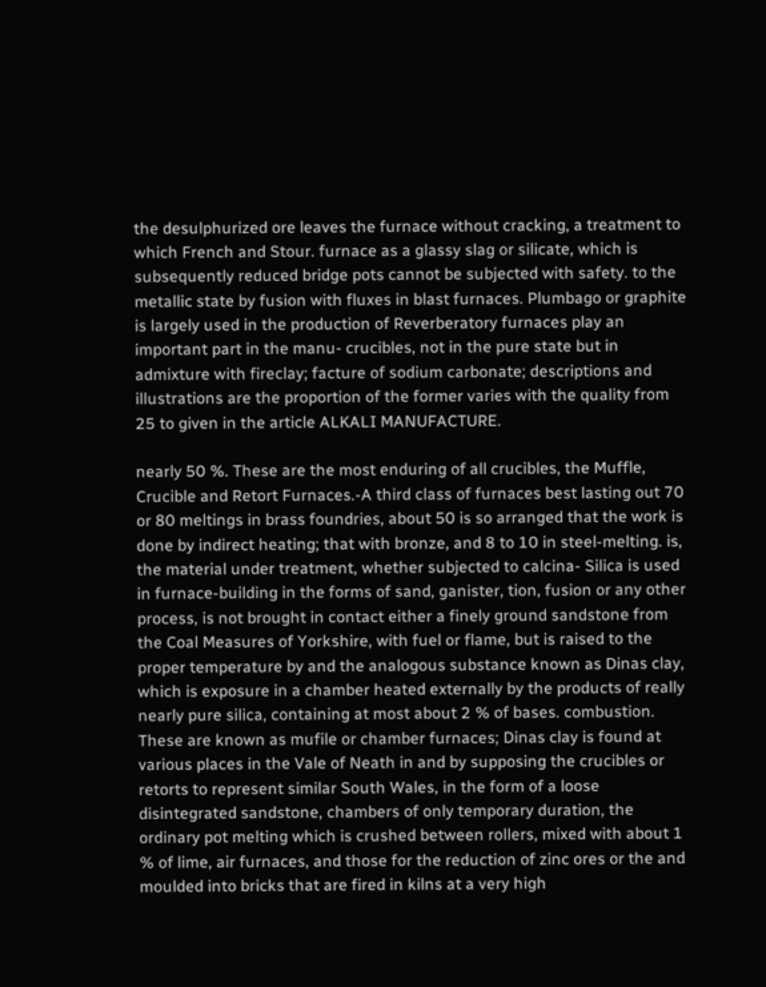the desulphurized ore leaves the furnace without cracking, a treatment to which French and Stour. furnace as a glassy slag or silicate, which is subsequently reduced bridge pots cannot be subjected with safety. to the metallic state by fusion with fluxes in blast furnaces. Plumbago or graphite is largely used in the production of Reverberatory furnaces play an important part in the manu- crucibles, not in the pure state but in admixture with fireclay; facture of sodium carbonate; descriptions and illustrations are the proportion of the former varies with the quality from 25 to given in the article ALKALI MANUFACTURE.

nearly 50 %. These are the most enduring of all crucibles, the Muffle, Crucible and Retort Furnaces.-A third class of furnaces best lasting out 70 or 80 meltings in brass foundries, about 50 is so arranged that the work is done by indirect heating; that with bronze, and 8 to 10 in steel-melting. is, the material under treatment, whether subjected to calcina- Silica is used in furnace-building in the forms of sand, ganister, tion, fusion or any other process, is not brought in contact either a finely ground sandstone from the Coal Measures of Yorkshire, with fuel or flame, but is raised to the proper temperature by and the analogous substance known as Dinas clay, which is exposure in a chamber heated externally by the products of really nearly pure silica, containing at most about 2 % of bases. combustion. These are known as mufile or chamber furnaces; Dinas clay is found at various places in the Vale of Neath in and by supposing the crucibles or retorts to represent similar South Wales, in the form of a loose disintegrated sandstone, chambers of only temporary duration, the ordinary pot melting which is crushed between rollers, mixed with about 1 % of lime, air furnaces, and those for the reduction of zinc ores or the and moulded into bricks that are fired in kilns at a very high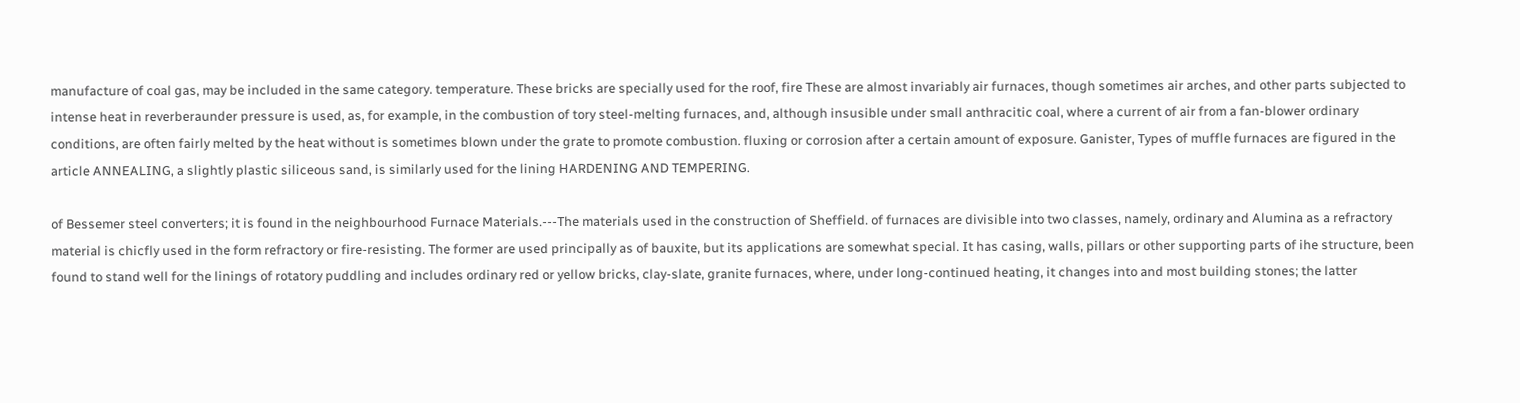manufacture of coal gas, may be included in the same category. temperature. These bricks are specially used for the roof, fire These are almost invariably air furnaces, though sometimes air arches, and other parts subjected to intense heat in reverberaunder pressure is used, as, for example, in the combustion of tory steel-melting furnaces, and, although insusible under small anthracitic coal, where a current of air from a fan-blower ordinary conditions, are often fairly melted by the heat without is sometimes blown under the grate to promote combustion. fluxing or corrosion after a certain amount of exposure. Ganister, Types of muffle furnaces are figured in the article ANNEALING, a slightly plastic siliceous sand, is similarly used for the lining HARDENING AND TEMPERING.

of Bessemer steel converters; it is found in the neighbourhood Furnace Materials.---The materials used in the construction of Sheffield. of furnaces are divisible into two classes, namely, ordinary and Alumina as a refractory material is chicfly used in the form refractory or fire-resisting. The former are used principally as of bauxite, but its applications are somewhat special. It has casing, walls, pillars or other supporting parts of ihe structure, been found to stand well for the linings of rotatory puddling and includes ordinary red or yellow bricks, clay-slate, granite furnaces, where, under long-continued heating, it changes into and most building stones; the latter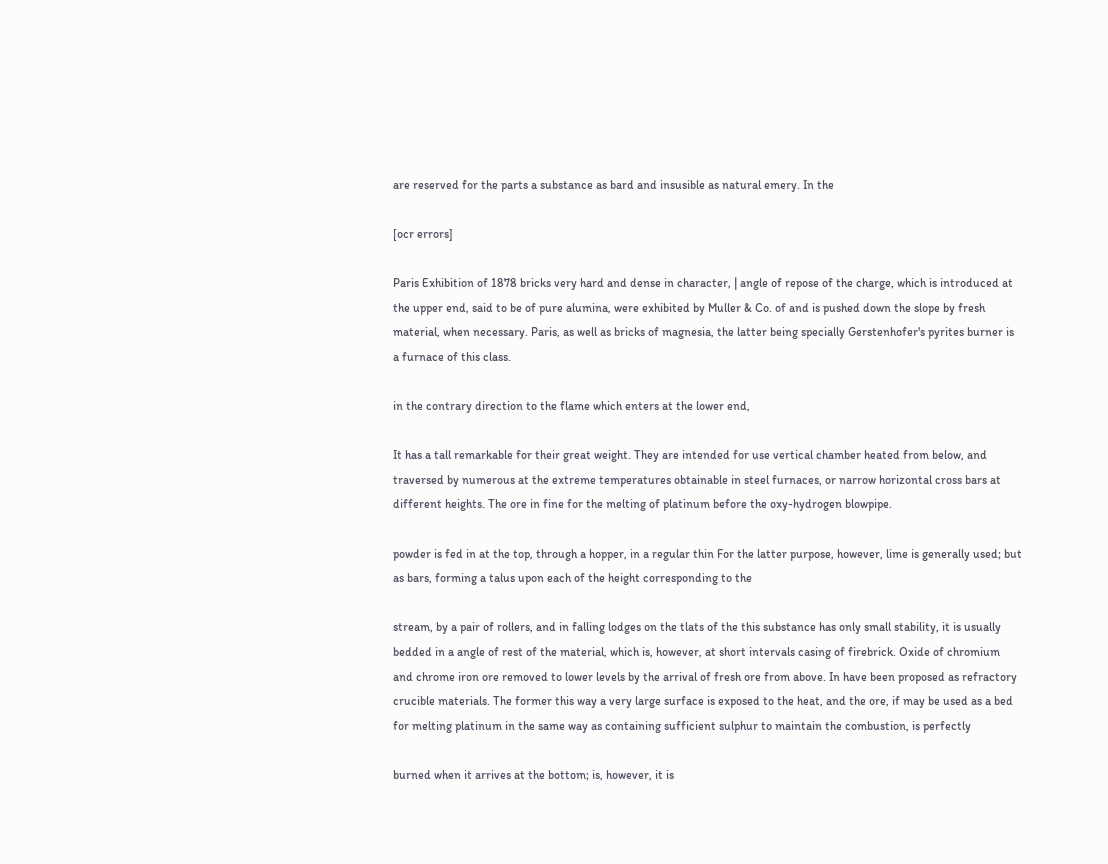are reserved for the parts a substance as bard and insusible as natural emery. In the

[ocr errors]

Paris Exhibition of 1878 bricks very hard and dense in character, | angle of repose of the charge, which is introduced at the upper end, said to be of pure alumina, were exhibited by Muller & Co. of and is pushed down the slope by fresh material, when necessary. Paris, as well as bricks of magnesia, the latter being specially Gerstenhofer's pyrites burner is a furnace of this class.

in the contrary direction to the flame which enters at the lower end,

It has a tall remarkable for their great weight. They are intended for use vertical chamber heated from below, and traversed by numerous at the extreme temperatures obtainable in steel furnaces, or narrow horizontal cross bars at different heights. The ore in fine for the melting of platinum before the oxy-hydrogen blowpipe.

powder is fed in at the top, through a hopper, in a regular thin For the latter purpose, however, lime is generally used; but as bars, forming a talus upon each of the height corresponding to the

stream, by a pair of rollers, and in falling lodges on the tlats of the this substance has only small stability, it is usually bedded in a angle of rest of the material, which is, however, at short intervals casing of firebrick. Oxide of chromium and chrome iron ore removed to lower levels by the arrival of fresh ore from above. In have been proposed as refractory crucible materials. The former this way a very large surface is exposed to the heat, and the ore, if may be used as a bed for melting platinum in the same way as containing sufficient sulphur to maintain the combustion, is perfectly

burned when it arrives at the bottom; is, however, it is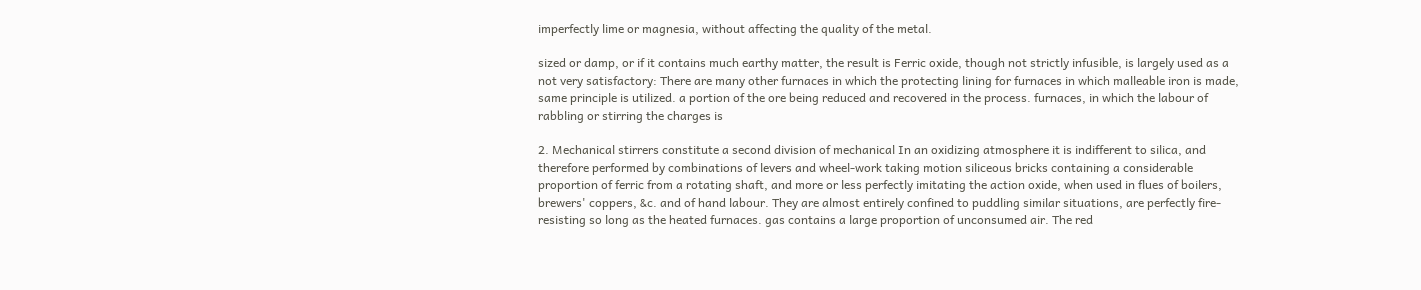imperfectly lime or magnesia, without affecting the quality of the metal.

sized or damp, or if it contains much earthy matter, the result is Ferric oxide, though not strictly infusible, is largely used as a not very satisfactory: There are many other furnaces in which the protecting lining for furnaces in which malleable iron is made, same principle is utilized. a portion of the ore being reduced and recovered in the process. furnaces, in which the labour of rabbling or stirring the charges is

2. Mechanical stirrers constitute a second division of mechanical In an oxidizing atmosphere it is indifferent to silica, and therefore performed by combinations of levers and wheel-work taking motion siliceous bricks containing a considerable proportion of ferric from a rotating shaft, and more or less perfectly imitating the action oxide, when used in flues of boilers, brewers' coppers, &c. and of hand labour. They are almost entirely confined to puddling similar situations, are perfectly fire-resisting so long as the heated furnaces. gas contains a large proportion of unconsumed air. The red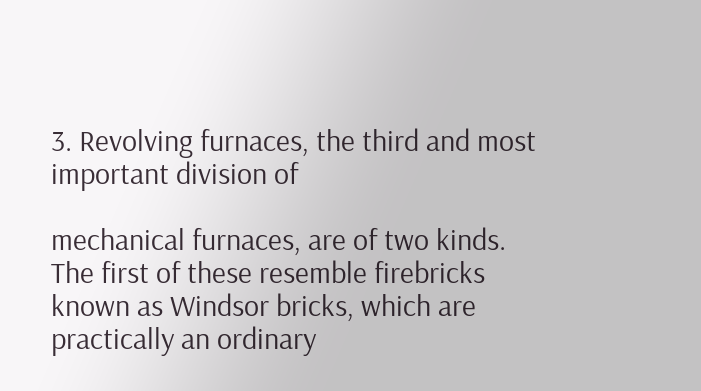3. Revolving furnaces, the third and most important division of

mechanical furnaces, are of two kinds. The first of these resemble firebricks known as Windsor bricks, which are practically an ordinary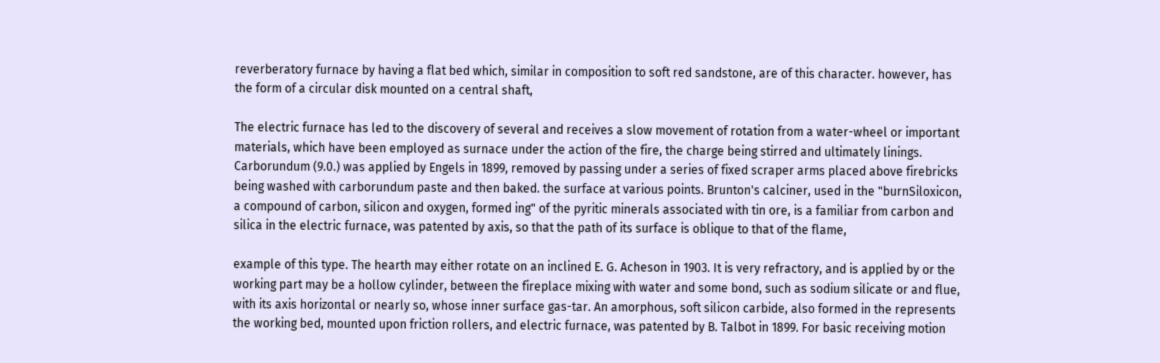reverberatory furnace by having a flat bed which, similar in composition to soft red sandstone, are of this character. however, has the form of a circular disk mounted on a central shaft,

The electric furnace has led to the discovery of several and receives a slow movement of rotation from a water-wheel or important materials, which have been employed as surnace under the action of the fire, the charge being stirred and ultimately linings. Carborundum (9.0.) was applied by Engels in 1899, removed by passing under a series of fixed scraper arms placed above firebricks being washed with carborundum paste and then baked. the surface at various points. Brunton's calciner, used in the "burnSiloxicon, a compound of carbon, silicon and oxygen, formed ing" of the pyritic minerals associated with tin ore, is a familiar from carbon and silica in the electric furnace, was patented by axis, so that the path of its surface is oblique to that of the flame,

example of this type. The hearth may either rotate on an inclined E. G. Acheson in 1903. It is very refractory, and is applied by or the working part may be a hollow cylinder, between the fireplace mixing with water and some bond, such as sodium silicate or and flue, with its axis horizontal or nearly so, whose inner surface gas-tar. An amorphous, soft silicon carbide, also formed in the represents the working bed, mounted upon friction rollers, and electric furnace, was patented by B. Talbot in 1899. For basic receiving motion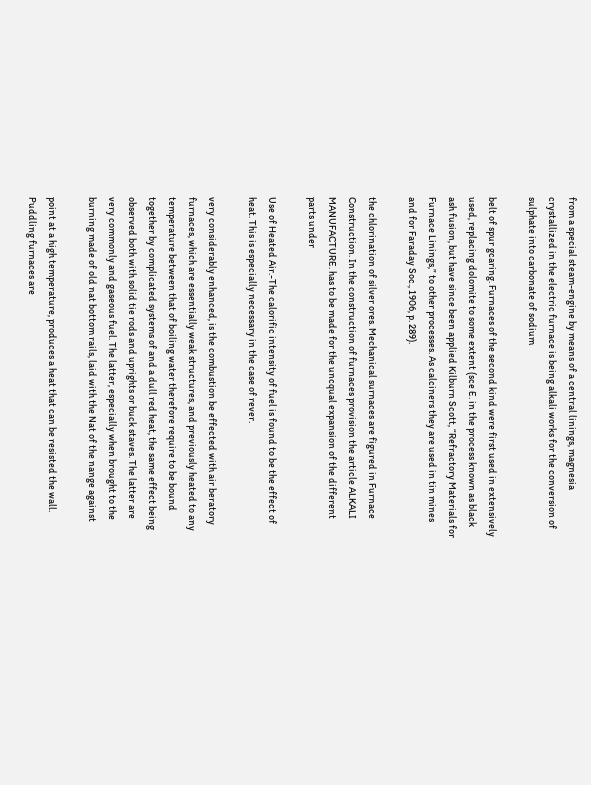from a special steam-engine by means of a central linings, magnesia crystallized in the electric furnace is being alkali works for the conversion of sulphate into carbonate of sodium

belt of spur gcaring. Furnaces of the second kind were first used in extensively used, replacing dolomite to some extent (sce E. in the process known as black ash fusion, but have since been applied Kilburn Scott, “Refractory Materials for Furnace Linings,” to other processes. As calciners they are used in tin mines and for Faraday Soc., 1906, p. 289).

the chlorination of silver ores. Mechanical surnaces are figured in Furnace Construction. In the construction of furnaces provision the article ALKALI MANUFACTURE. has to be made for the uncqual expansion of the different parts under

Use of Heated Air.-The calorific intensity of fuel is found to be the effect of heat. This is especially necessary in the case of rever.

very considerably enhanced, is the combustion be effected with air beratory furnaces, which are essentially weak structures, and previously heated to any temperature between that of boiling water therefore require to be bound together by complicated systems of and a dull red heat, the same effect being observed both with solid tie rods and uprights or buck staves. The latter are very commonly and gaseous fuel. The latter, especially when brought to the burning made of old nat bottom rails, laid with the Nat of the nange against

point at a high temperature, produces a heat that can be resisted the wall. Puddling furnaces are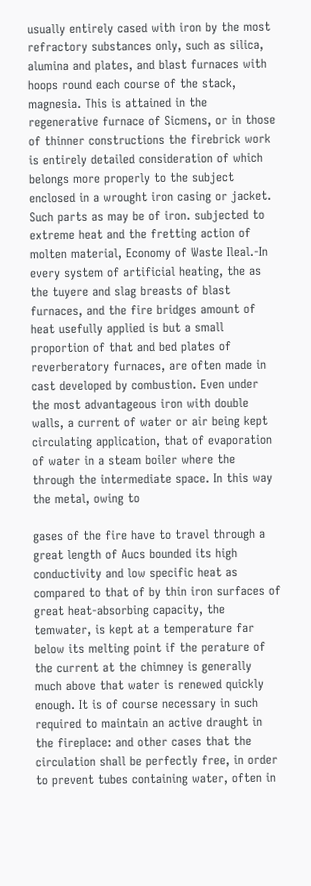usually entirely cased with iron by the most refractory substances only, such as silica, alumina and plates, and blast furnaces with hoops round each course of the stack, magnesia. This is attained in the regenerative furnace of Sicmens, or in those of thinner constructions the firebrick work is entirely detailed consideration of which belongs more properly to the subject enclosed in a wrought iron casing or jacket. Such parts as may be of iron. subjected to extreme heat and the fretting action of molten material, Economy of Waste Ileal.-In every system of artificial heating, the as the tuyere and slag breasts of blast furnaces, and the fire bridges amount of heat usefully applied is but a small proportion of that and bed plates of reverberatory furnaces, are often made in cast developed by combustion. Even under the most advantageous iron with double walls, a current of water or air being kept circulating application, that of evaporation of water in a steam boiler where the through the intermediate space. In this way the metal, owing to

gases of the fire have to travel through a great length of Aucs bounded its high conductivity and low specific heat as compared to that of by thin iron surfaces of great heat-absorbing capacity, the temwater, is kept at a temperature far below its melting point if the perature of the current at the chimney is generally much above that water is renewed quickly enough. It is of course necessary in such required to maintain an active draught in the fireplace: and other cases that the circulation shall be perfectly free, in order to prevent tubes containing water, often in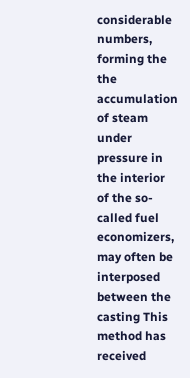considerable numbers, forming the the accumulation of steam under pressure in the interior of the so-called fuel economizers, may often be interposed between the casting This method has received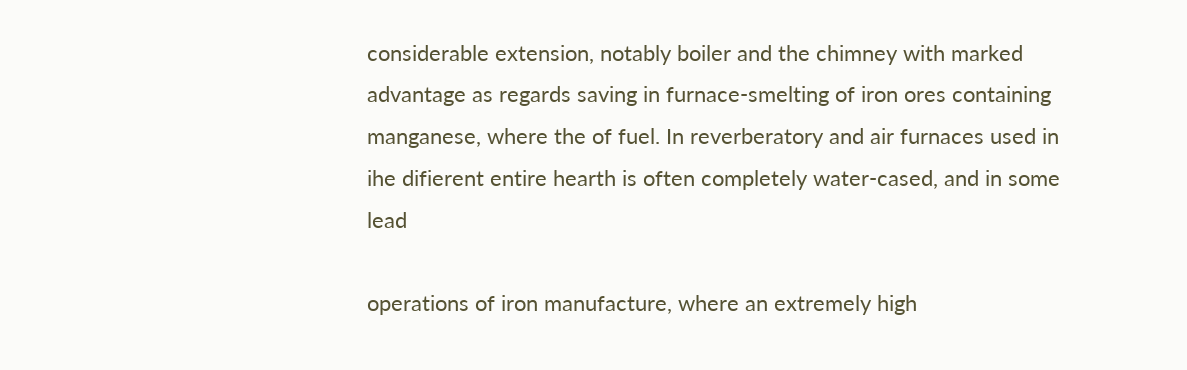considerable extension, notably boiler and the chimney with marked advantage as regards saving in furnace-smelting of iron ores containing manganese, where the of fuel. In reverberatory and air furnaces used in ihe difierent entire hearth is often completely water-cased, and in some lead

operations of iron manufacture, where an extremely high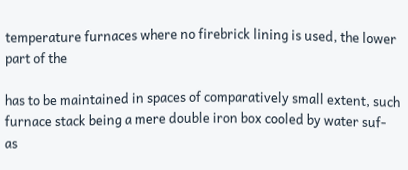temperature furnaces where no firebrick lining is used, the lower part of the

has to be maintained in spaces of comparatively small extent, such furnace stack being a mere double iron box cooled by water suf- as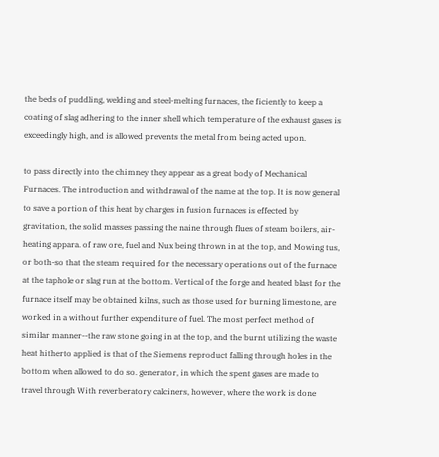the beds of puddling, welding and steel-melting furnaces, the ficiently to keep a coating of slag adhering to the inner shell which temperature of the exhaust gases is exceedingly high, and is allowed prevents the metal from being acted upon.

to pass directly into the chimney they appear as a great body of Mechanical Furnaces. The introduction and withdrawal of the name at the top. It is now general to save a portion of this heat by charges in fusion furnaces is effected by gravitation, the solid masses passing the naine through flues of steam boilers, air-heating appara. of raw ore, fuel and Nux being thrown in at the top, and Mowing tus, or both-so that the steam required for the necessary operations out of the furnace at the taphole or slag run at the bottom. Vertical of the forge and heated blast for the furnace itself may be obtained kilns, such as those used for burning limestone, are worked in a without further expenditure of fuel. The most perfect method of similar manner--the raw stone going in at the top, and the burnt utilizing the waste heat hitherto applied is that of the Siemens reproduct falling through holes in the bottom when allowed to do so. generator, in which the spent gases are made to travel through With reverberatory calciners, however, where the work is done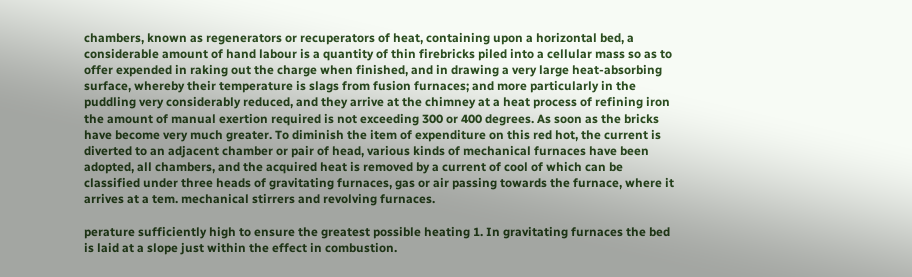chambers, known as regenerators or recuperators of heat, containing upon a horizontal bed, a considerable amount of hand labour is a quantity of thin firebricks piled into a cellular mass so as to offer expended in raking out the charge when finished, and in drawing a very large heat-absorbing surface, whereby their temperature is slags from fusion furnaces; and more particularly in the puddling very considerably reduced, and they arrive at the chimney at a heat process of refining iron the amount of manual exertion required is not exceeding 300 or 400 degrees. As soon as the bricks have become very much greater. To diminish the item of expenditure on this red hot, the current is diverted to an adjacent chamber or pair of head, various kinds of mechanical furnaces have been adopted, all chambers, and the acquired heat is removed by a current of cool of which can be classified under three heads of gravitating furnaces, gas or air passing towards the furnace, where it arrives at a tem. mechanical stirrers and revolving furnaces.

perature sufficiently high to ensure the greatest possible heating 1. In gravitating furnaces the bed is laid at a slope just within the effect in combustion.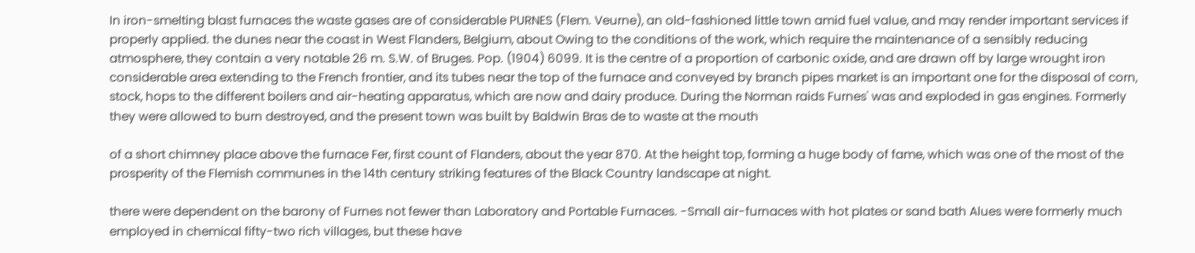In iron-smelting blast furnaces the waste gases are of considerable PURNES (Flem. Veurne), an old-fashioned little town amid fuel value, and may render important services if properly applied. the dunes near the coast in West Flanders, Belgium, about Owing to the conditions of the work, which require the maintenance of a sensibly reducing atmosphere, they contain a very notable 26 m. S.W. of Bruges. Pop. (1904) 6099. It is the centre of a proportion of carbonic oxide, and are drawn off by large wrought iron considerable area extending to the French frontier, and its tubes near the top of the furnace and conveyed by branch pipes market is an important one for the disposal of corn, stock, hops to the different boilers and air-heating apparatus, which are now and dairy produce. During the Norman raids Furnes' was and exploded in gas engines. Formerly they were allowed to burn destroyed, and the present town was built by Baldwin Bras de to waste at the mouth

of a short chimney place above the furnace Fer, first count of Flanders, about the year 870. At the height top, forming a huge body of fame, which was one of the most of the prosperity of the Flemish communes in the 14th century striking features of the Black Country landscape at night.

there were dependent on the barony of Furnes not fewer than Laboratory and Portable Furnaces. -Small air-furnaces with hot plates or sand bath Alues were formerly much employed in chemical fifty-two rich villages, but these have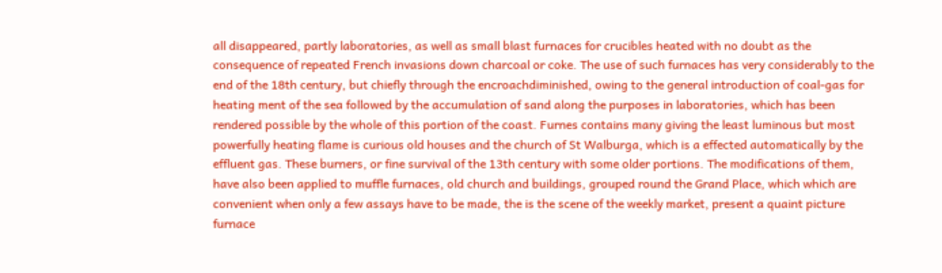all disappeared, partly laboratories, as well as small blast furnaces for crucibles heated with no doubt as the consequence of repeated French invasions down charcoal or coke. The use of such furnaces has very considerably to the end of the 18th century, but chiefly through the encroachdiminished, owing to the general introduction of coal-gas for heating ment of the sea followed by the accumulation of sand along the purposes in laboratories, which has been rendered possible by the whole of this portion of the coast. Furnes contains many giving the least luminous but most powerfully heating flame is curious old houses and the church of St Walburga, which is a effected automatically by the effluent gas. These burners, or fine survival of the 13th century with some older portions. The modifications of them, have also been applied to muffle furnaces, old church and buildings, grouped round the Grand Place, which which are convenient when only a few assays have to be made, the is the scene of the weekly market, present a quaint picture furnace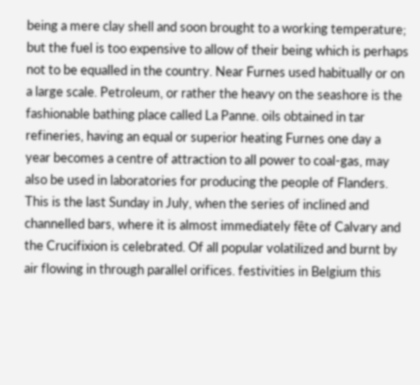being a mere clay shell and soon brought to a working temperature; but the fuel is too expensive to allow of their being which is perhaps not to be equalled in the country. Near Furnes used habitually or on a large scale. Petroleum, or rather the heavy on the seashore is the fashionable bathing place called La Panne. oils obtained in tar refineries, having an equal or superior heating Furnes one day a year becomes a centre of attraction to all power to coal-gas, may also be used in laboratories for producing the people of Flanders. This is the last Sunday in July, when the series of inclined and channelled bars, where it is almost immediately fête of Calvary and the Crucifixion is celebrated. Of all popular volatilized and burnt by air flowing in through parallel orifices. festivities in Belgium this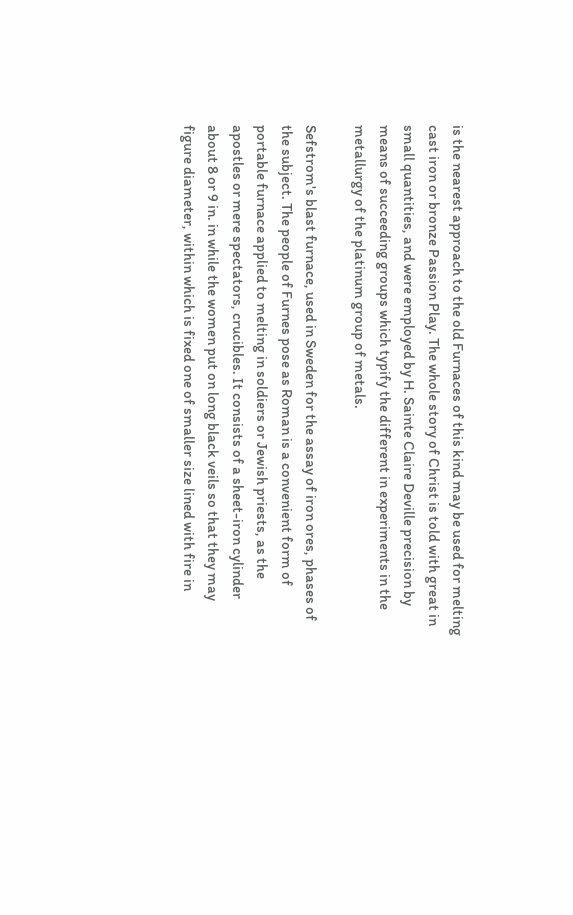is the nearest approach to the old Furnaces of this kind may be used for melting cast iron or bronze Passion Play. The whole story of Christ is told with great in small quantities, and were employed by H. Sainte Claire Deville precision by means of succeeding groups which typify the different in experiments in the metallurgy of the platinum group of metals.

Sefstrom's blast furnace, used in Sweden for the assay of iron ores, phases of the subject. The people of Furnes pose as Roman is a convenient form of portable furnace applied to melting in soldiers or Jewish priests, as the apostles or mere spectators, crucibles. It consists of a sheet-iron cylinder about 8 or 9 in. in while the women put on long black veils so that they may figure diameter, within which is fixed one of smaller size lined with fire in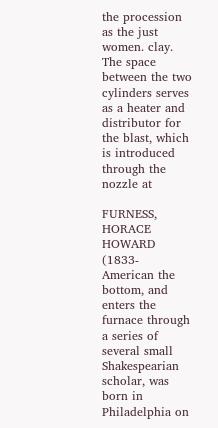the procession as the just women. clay. The space between the two cylinders serves as a heater and distributor for the blast, which is introduced through the nozzle at

FURNESS, HORACE HOWARD (1833- American the bottom, and enters the furnace through a series of several small Shakespearian scholar, was born in Philadelphia on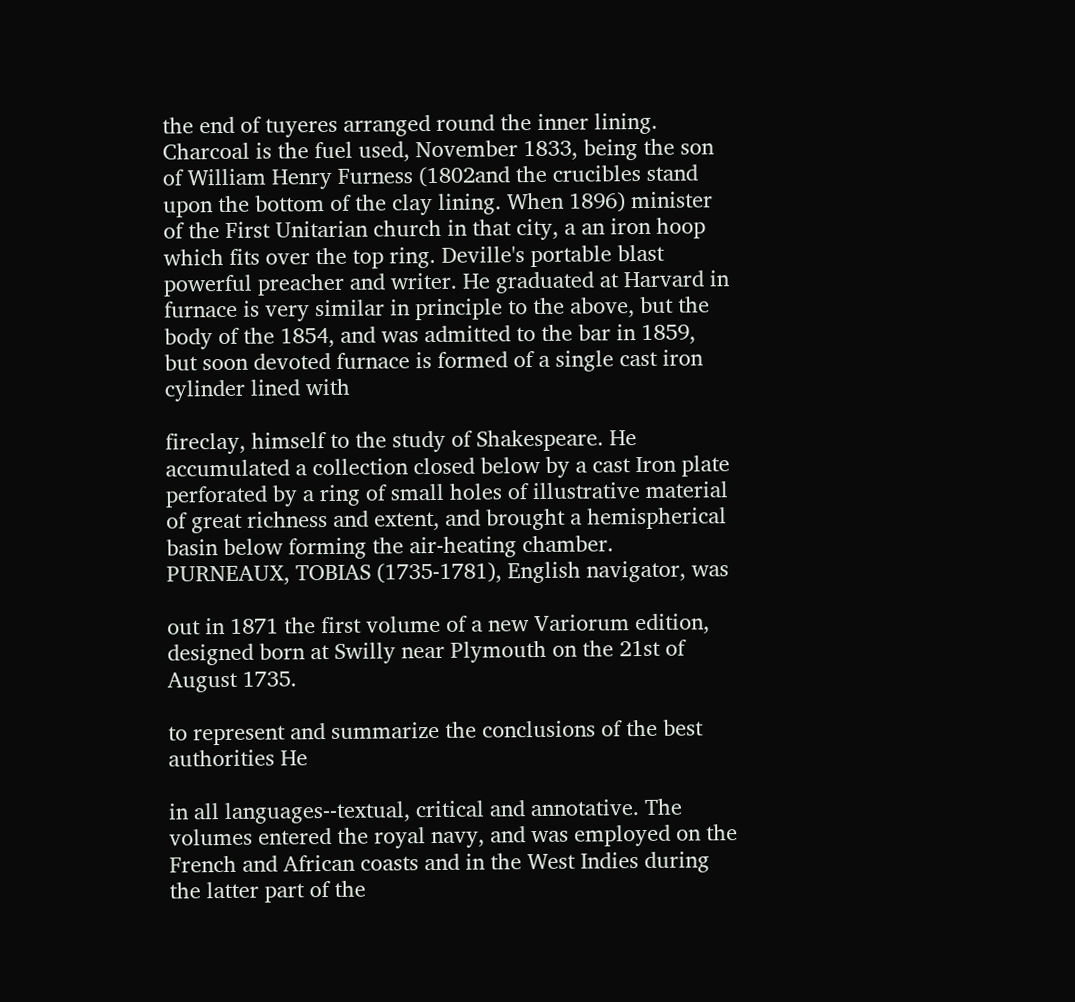the end of tuyeres arranged round the inner lining. Charcoal is the fuel used, November 1833, being the son of William Henry Furness (1802and the crucibles stand upon the bottom of the clay lining. When 1896) minister of the First Unitarian church in that city, a an iron hoop which fits over the top ring. Deville's portable blast powerful preacher and writer. He graduated at Harvard in furnace is very similar in principle to the above, but the body of the 1854, and was admitted to the bar in 1859, but soon devoted furnace is formed of a single cast iron cylinder lined with

fireclay, himself to the study of Shakespeare. He accumulated a collection closed below by a cast Iron plate perforated by a ring of small holes of illustrative material of great richness and extent, and brought a hemispherical basin below forming the air-heating chamber. PURNEAUX, TOBIAS (1735-1781), English navigator, was

out in 1871 the first volume of a new Variorum edition, designed born at Swilly near Plymouth on the 21st of August 1735.

to represent and summarize the conclusions of the best authorities He

in all languages--textual, critical and annotative. The volumes entered the royal navy, and was employed on the French and African coasts and in the West Indies during the latter part of the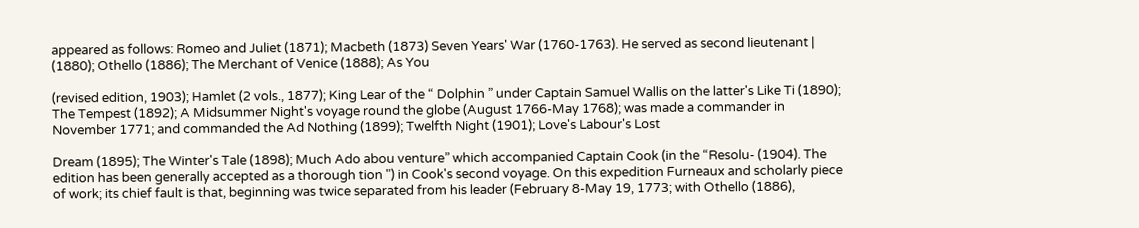appeared as follows: Romeo and Juliet (1871); Macbeth (1873) Seven Years' War (1760-1763). He served as second lieutenant | (1880); Othello (1886); The Merchant of Venice (1888); As You

(revised edition, 1903); Hamlet (2 vols., 1877); King Lear of the “ Dolphin ” under Captain Samuel Wallis on the latter's Like Ti (1890); The Tempest (1892); A Midsummer Night's voyage round the globe (August 1766-May 1768); was made a commander in November 1771; and commanded the Ad Nothing (1899); Twelfth Night (1901); Love's Labour's Lost

Dream (1895); The Winter's Tale (1898); Much Ado abou venture” which accompanied Captain Cook (in the “Resolu- (1904). The edition has been generally accepted as a thorough tion ") in Cook's second voyage. On this expedition Furneaux and scholarly piece of work; its chief fault is that, beginning was twice separated from his leader (February 8-May 19, 1773; with Othello (1886),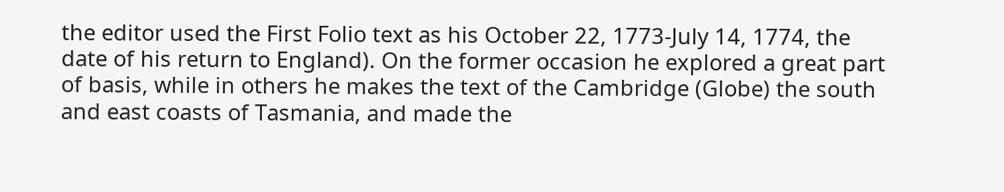the editor used the First Folio text as his October 22, 1773-July 14, 1774, the date of his return to England). On the former occasion he explored a great part of basis, while in others he makes the text of the Cambridge (Globe) the south and east coasts of Tasmania, and made the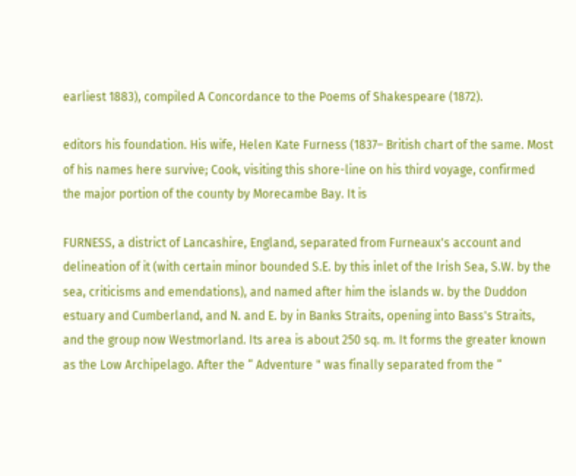earliest 1883), compiled A Concordance to the Poems of Shakespeare (1872).

editors his foundation. His wife, Helen Kate Furness (1837– British chart of the same. Most of his names here survive; Cook, visiting this shore-line on his third voyage, confirmed the major portion of the county by Morecambe Bay. It is

FURNESS, a district of Lancashire, England, separated from Furneaux's account and delineation of it (with certain minor bounded S.E. by this inlet of the Irish Sea, S.W. by the sea, criticisms and emendations), and named after him the islands w. by the Duddon estuary and Cumberland, and N. and E. by in Banks Straits, opening into Bass's Straits, and the group now Westmorland. Its area is about 250 sq. m. It forms the greater known as the Low Archipelago. After the “ Adventure " was finally separated from the “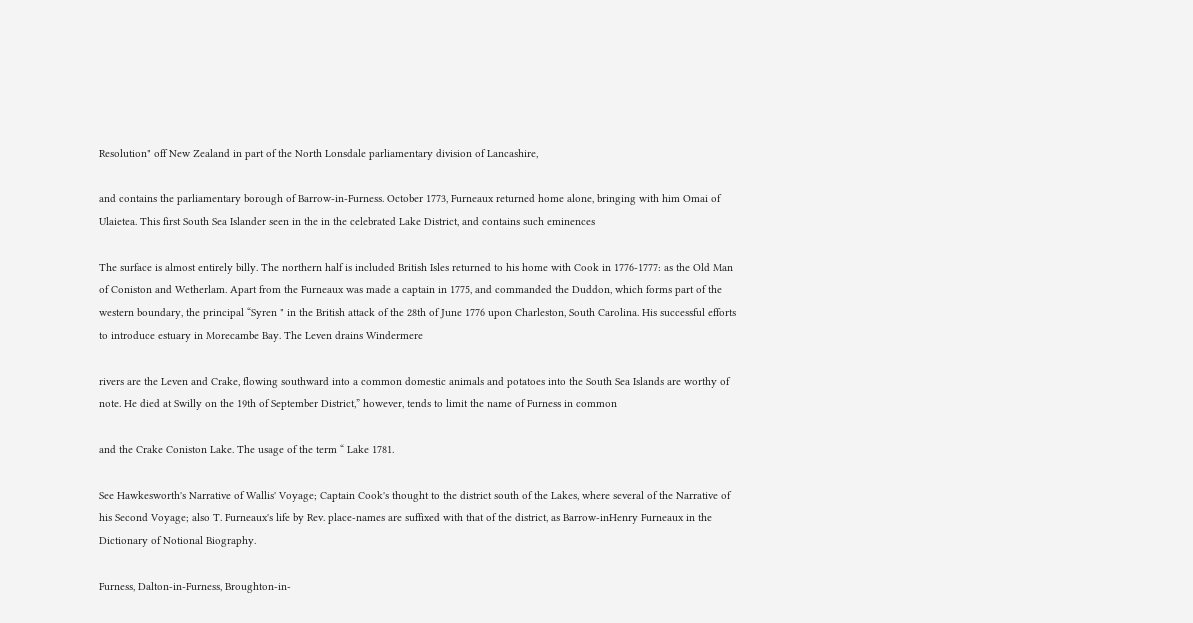Resolution" off New Zealand in part of the North Lonsdale parliamentary division of Lancashire,

and contains the parliamentary borough of Barrow-in-Furness. October 1773, Furneaux returned home alone, bringing with him Omai of Ulaietea. This first South Sea Islander seen in the in the celebrated Lake District, and contains such eminences

The surface is almost entirely billy. The northern half is included British Isles returned to his home with Cook in 1776-1777: as the Old Man of Coniston and Wetherlam. Apart from the Furneaux was made a captain in 1775, and commanded the Duddon, which forms part of the western boundary, the principal “Syren " in the British attack of the 28th of June 1776 upon Charleston, South Carolina. His successful efforts to introduce estuary in Morecambe Bay. The Leven drains Windermere

rivers are the Leven and Crake, flowing southward into a common domestic animals and potatoes into the South Sea Islands are worthy of note. He died at Swilly on the 19th of September District,” however, tends to limit the name of Furness in common

and the Crake Coniston Lake. The usage of the term “ Lake 1781.

See Hawkesworth's Narrative of Wallis' Voyage; Captain Cook's thought to the district south of the Lakes, where several of the Narrative of his Second Voyage; also T. Furneaux's life by Rev. place-names are suffixed with that of the district, as Barrow-inHenry Furneaux in the Dictionary of Notional Biography.

Furness, Dalton-in-Furness, Broughton-in-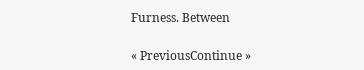Furness. Between

« PreviousContinue »